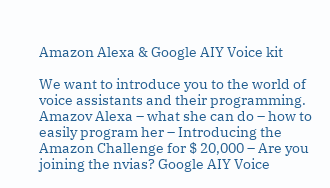Amazon Alexa & Google AIY Voice kit

We want to introduce you to the world of voice assistants and their programming. Amazov Alexa – what she can do – how to easily program her – Introducing the Amazon Challenge for $ 20,000 – Are you joining the nvias? Google AIY Voice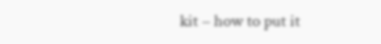kit – how to put it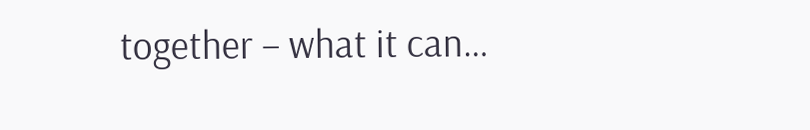together – what it can…